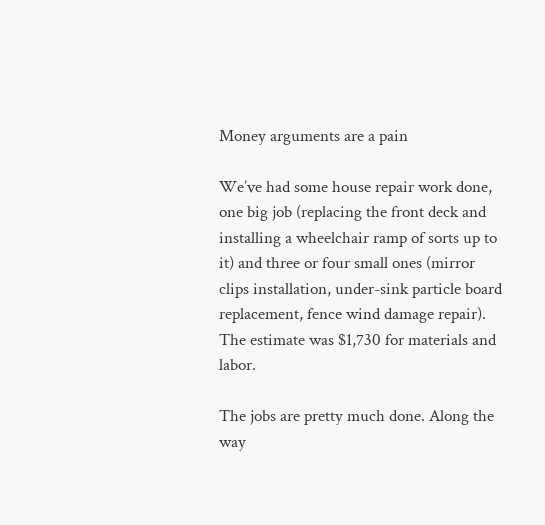Money arguments are a pain

We’ve had some house repair work done, one big job (replacing the front deck and installing a wheelchair ramp of sorts up to it) and three or four small ones (mirror clips installation, under-sink particle board replacement, fence wind damage repair). The estimate was $1,730 for materials and labor.

The jobs are pretty much done. Along the way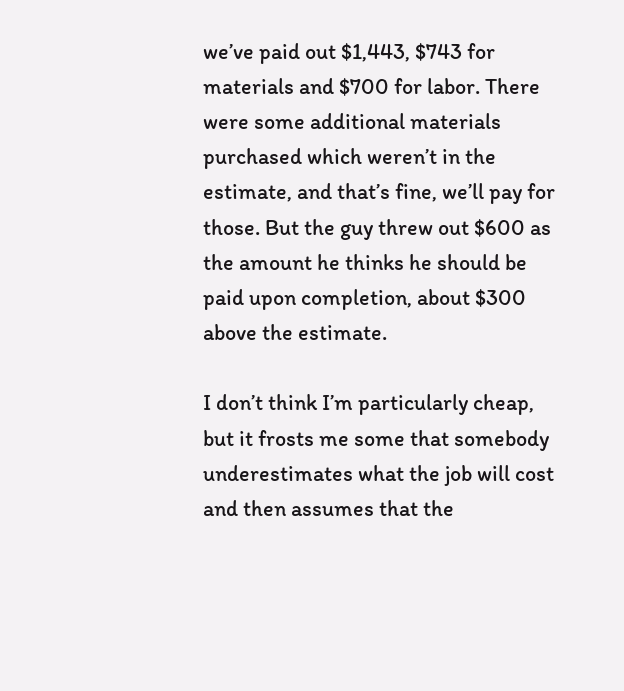we’ve paid out $1,443, $743 for materials and $700 for labor. There were some additional materials purchased which weren’t in the estimate, and that’s fine, we’ll pay for those. But the guy threw out $600 as the amount he thinks he should be paid upon completion, about $300 above the estimate.

I don’t think I’m particularly cheap, but it frosts me some that somebody underestimates what the job will cost and then assumes that the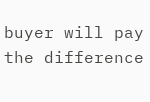buyer will pay the difference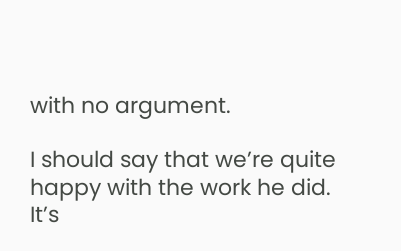with no argument.

I should say that we’re quite happy with the work he did. It’s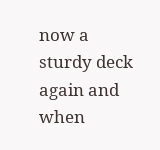now a sturdy deck again and when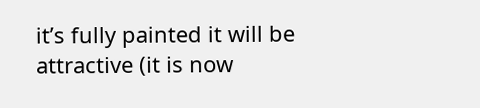it’s fully painted it will be attractive (it is now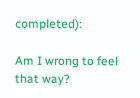completed):

Am I wrong to feel that way?